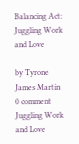Balancing Act: Juggling Work and Love

by Tyrone James Martin
0 comment
Juggling Work and Love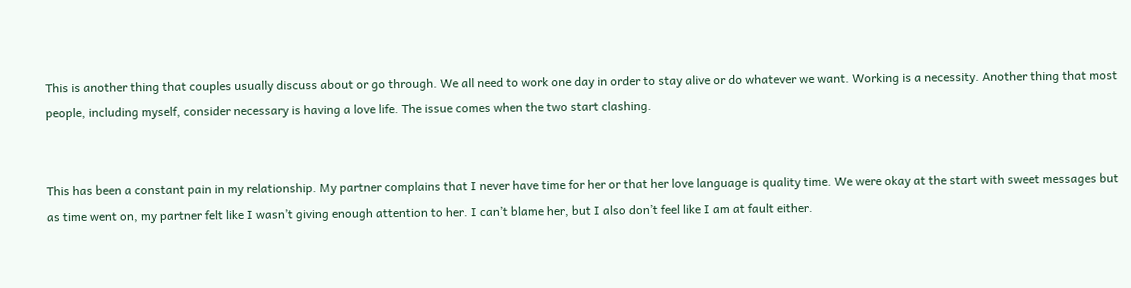This is another thing that couples usually discuss about or go through. We all need to work one day in order to stay alive or do whatever we want. Working is a necessity. Another thing that most people, including myself, consider necessary is having a love life. The issue comes when the two start clashing.


This has been a constant pain in my relationship. My partner complains that I never have time for her or that her love language is quality time. We were okay at the start with sweet messages but as time went on, my partner felt like I wasn’t giving enough attention to her. I can’t blame her, but I also don’t feel like I am at fault either.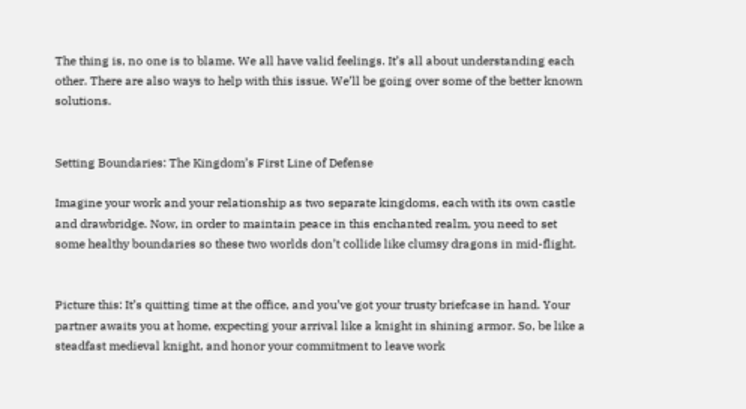The thing is, no one is to blame. We all have valid feelings. It’s all about understanding each other. There are also ways to help with this issue. We’ll be going over some of the better known solutions.


Setting Boundaries: The Kingdom’s First Line of Defense

Imagine your work and your relationship as two separate kingdoms, each with its own castle and drawbridge. Now, in order to maintain peace in this enchanted realm, you need to set some healthy boundaries so these two worlds don’t collide like clumsy dragons in mid-flight.


Picture this: It’s quitting time at the office, and you’ve got your trusty briefcase in hand. Your partner awaits you at home, expecting your arrival like a knight in shining armor. So, be like a steadfast medieval knight, and honor your commitment to leave work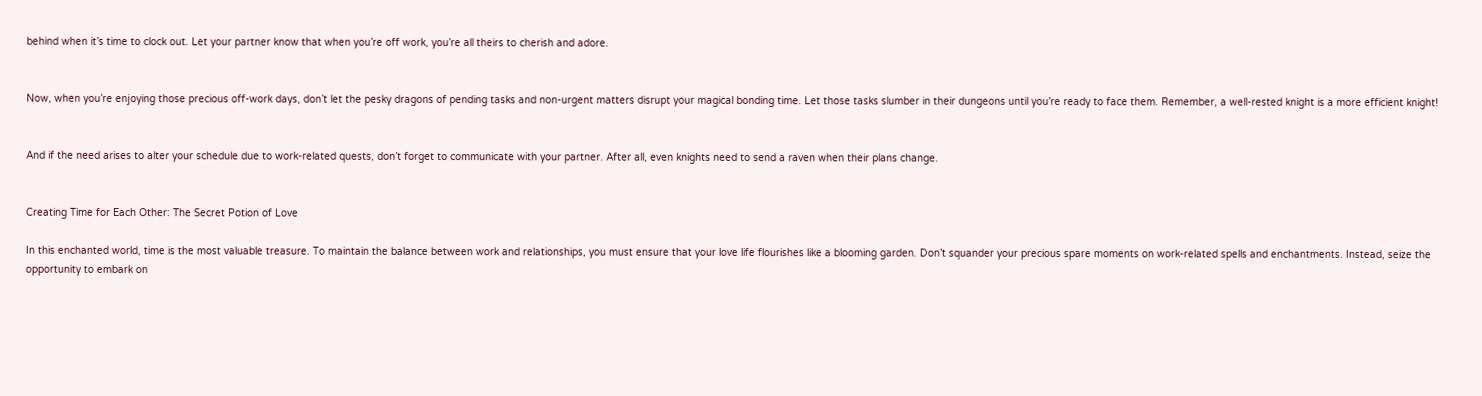behind when it’s time to clock out. Let your partner know that when you’re off work, you’re all theirs to cherish and adore.


Now, when you’re enjoying those precious off-work days, don’t let the pesky dragons of pending tasks and non-urgent matters disrupt your magical bonding time. Let those tasks slumber in their dungeons until you’re ready to face them. Remember, a well-rested knight is a more efficient knight!


And if the need arises to alter your schedule due to work-related quests, don’t forget to communicate with your partner. After all, even knights need to send a raven when their plans change.


Creating Time for Each Other: The Secret Potion of Love

In this enchanted world, time is the most valuable treasure. To maintain the balance between work and relationships, you must ensure that your love life flourishes like a blooming garden. Don’t squander your precious spare moments on work-related spells and enchantments. Instead, seize the opportunity to embark on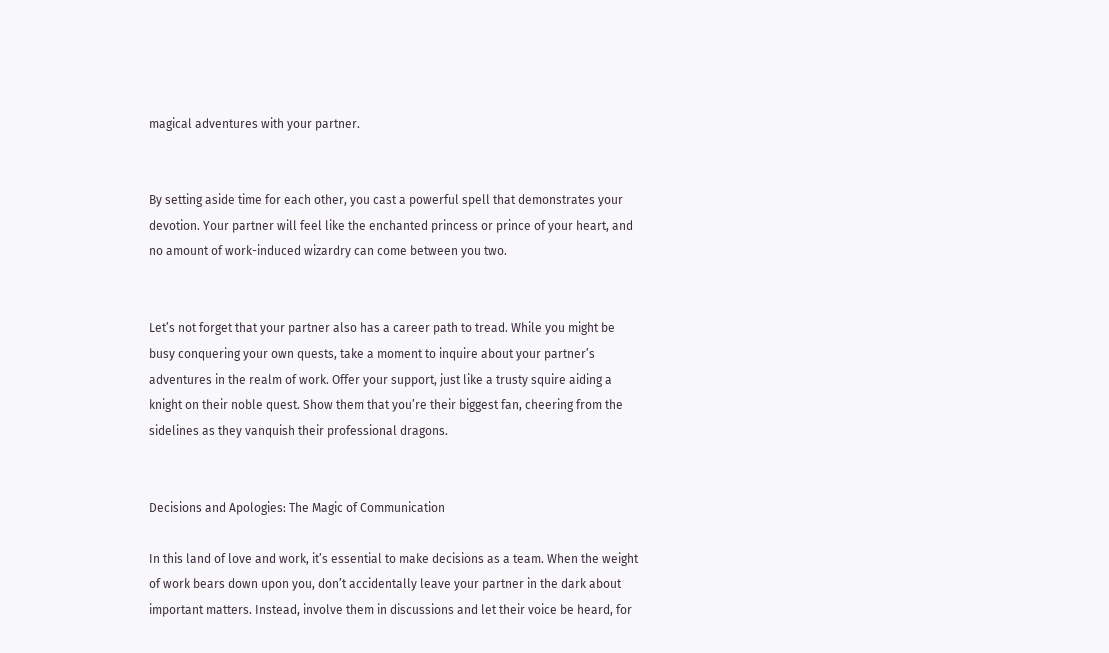magical adventures with your partner.


By setting aside time for each other, you cast a powerful spell that demonstrates your devotion. Your partner will feel like the enchanted princess or prince of your heart, and no amount of work-induced wizardry can come between you two.


Let’s not forget that your partner also has a career path to tread. While you might be busy conquering your own quests, take a moment to inquire about your partner’s adventures in the realm of work. Offer your support, just like a trusty squire aiding a knight on their noble quest. Show them that you’re their biggest fan, cheering from the sidelines as they vanquish their professional dragons.


Decisions and Apologies: The Magic of Communication

In this land of love and work, it’s essential to make decisions as a team. When the weight of work bears down upon you, don’t accidentally leave your partner in the dark about important matters. Instead, involve them in discussions and let their voice be heard, for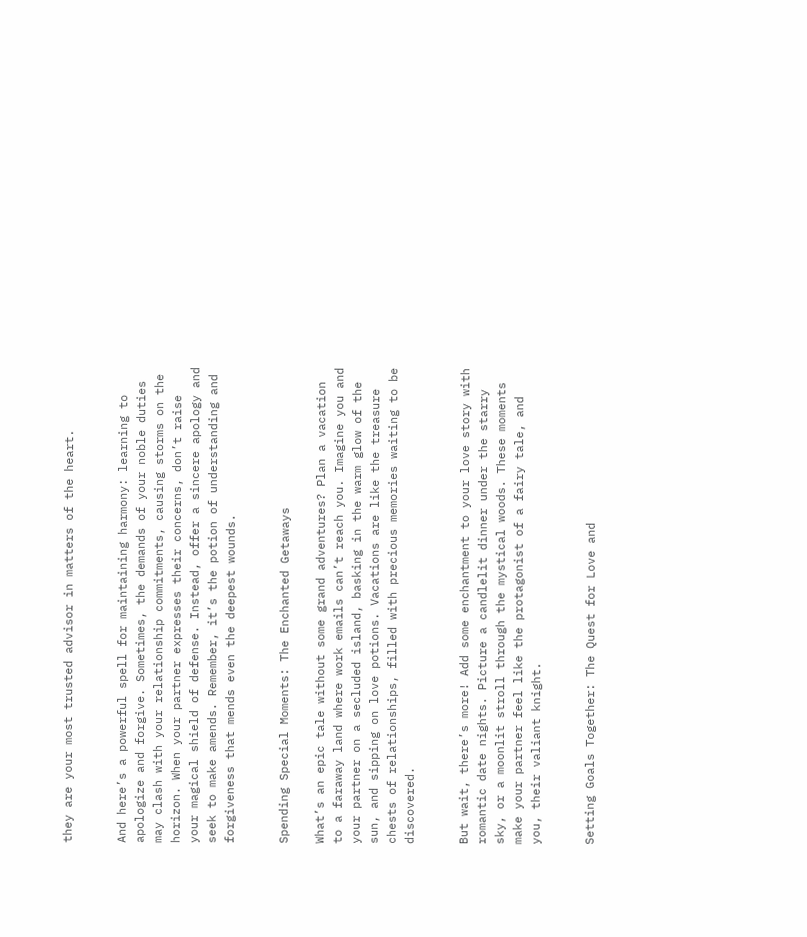they are your most trusted advisor in matters of the heart.


And here’s a powerful spell for maintaining harmony: learning to apologize and forgive. Sometimes, the demands of your noble duties may clash with your relationship commitments, causing storms on the horizon. When your partner expresses their concerns, don’t raise your magical shield of defense. Instead, offer a sincere apology and seek to make amends. Remember, it’s the potion of understanding and forgiveness that mends even the deepest wounds.


Spending Special Moments: The Enchanted Getaways

What’s an epic tale without some grand adventures? Plan a vacation to a faraway land where work emails can’t reach you. Imagine you and your partner on a secluded island, basking in the warm glow of the sun, and sipping on love potions. Vacations are like the treasure chests of relationships, filled with precious memories waiting to be discovered.


But wait, there’s more! Add some enchantment to your love story with romantic date nights. Picture a candlelit dinner under the starry sky, or a moonlit stroll through the mystical woods. These moments make your partner feel like the protagonist of a fairy tale, and you, their valiant knight.


Setting Goals Together: The Quest for Love and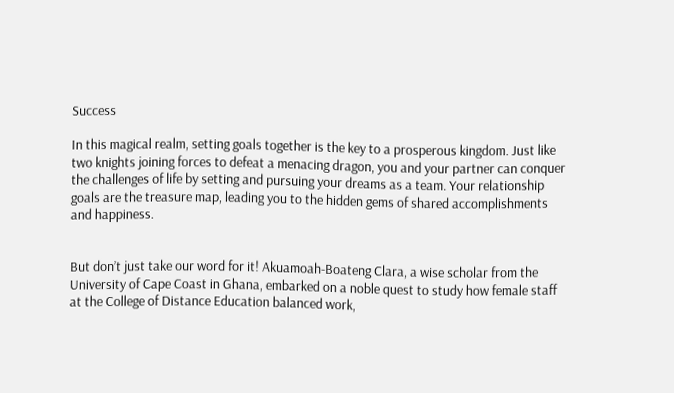Success

In this magical realm, setting goals together is the key to a prosperous kingdom. Just like two knights joining forces to defeat a menacing dragon, you and your partner can conquer the challenges of life by setting and pursuing your dreams as a team. Your relationship goals are the treasure map, leading you to the hidden gems of shared accomplishments and happiness.


But don’t just take our word for it! Akuamoah-Boateng Clara, a wise scholar from the University of Cape Coast in Ghana, embarked on a noble quest to study how female staff at the College of Distance Education balanced work,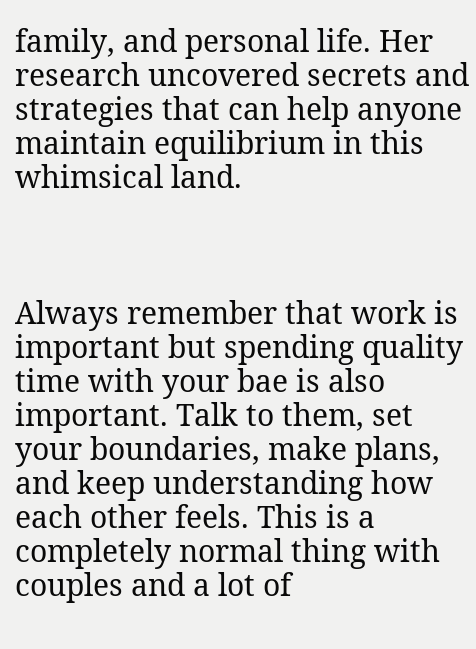family, and personal life. Her research uncovered secrets and strategies that can help anyone maintain equilibrium in this whimsical land.



Always remember that work is important but spending quality time with your bae is also important. Talk to them, set your boundaries, make plans, and keep understanding how each other feels. This is a completely normal thing with couples and a lot of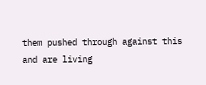them pushed through against this and are living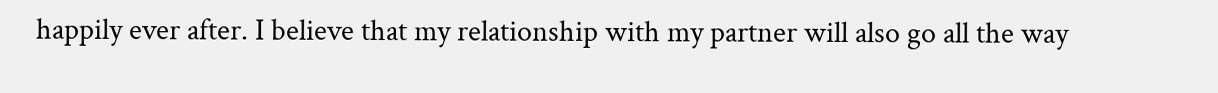happily ever after. I believe that my relationship with my partner will also go all the way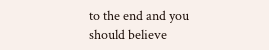to the end and you should believe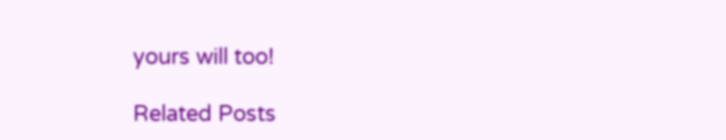yours will too!

Related Posts